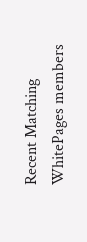Recent Matching
WhitePages members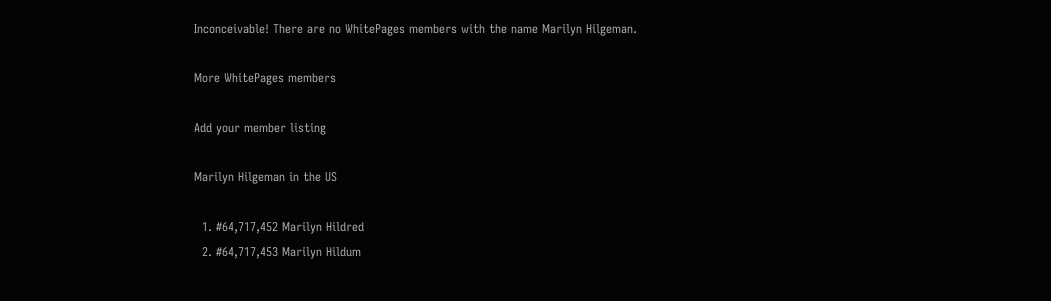Inconceivable! There are no WhitePages members with the name Marilyn Hilgeman.

More WhitePages members

Add your member listing

Marilyn Hilgeman in the US

  1. #64,717,452 Marilyn Hildred
  2. #64,717,453 Marilyn Hildum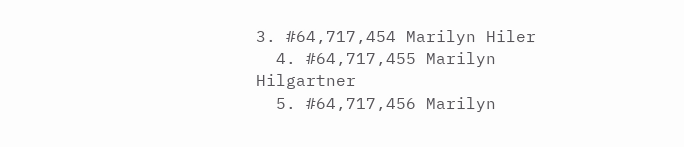3. #64,717,454 Marilyn Hiler
  4. #64,717,455 Marilyn Hilgartner
  5. #64,717,456 Marilyn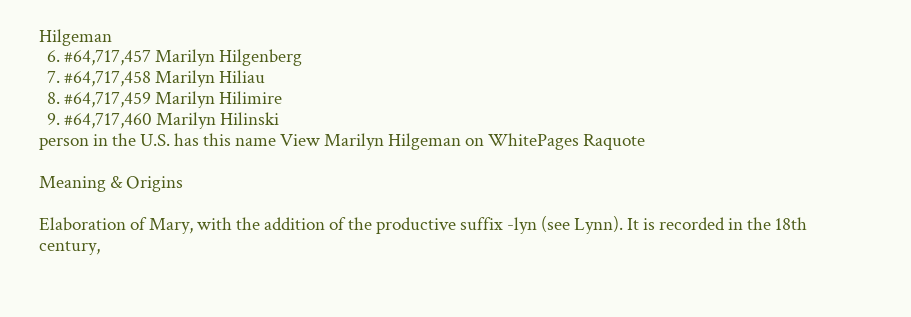Hilgeman
  6. #64,717,457 Marilyn Hilgenberg
  7. #64,717,458 Marilyn Hiliau
  8. #64,717,459 Marilyn Hilimire
  9. #64,717,460 Marilyn Hilinski
person in the U.S. has this name View Marilyn Hilgeman on WhitePages Raquote

Meaning & Origins

Elaboration of Mary, with the addition of the productive suffix -lyn (see Lynn). It is recorded in the 18th century,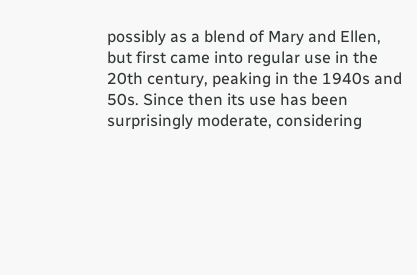possibly as a blend of Mary and Ellen, but first came into regular use in the 20th century, peaking in the 1940s and 50s. Since then its use has been surprisingly moderate, considering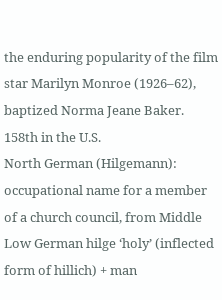the enduring popularity of the film star Marilyn Monroe (1926–62), baptized Norma Jeane Baker.
158th in the U.S.
North German (Hilgemann): occupational name for a member of a church council, from Middle Low German hilge ‘holy’ (inflected form of hillich) + man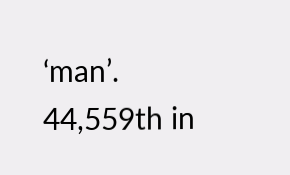‘man’.
44,559th in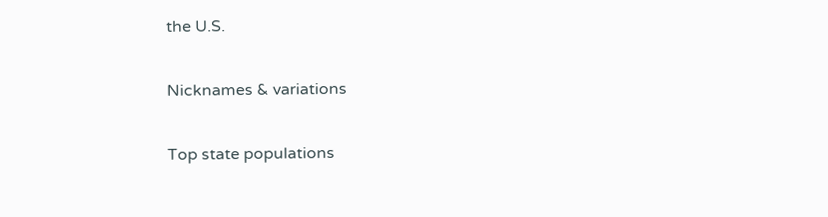the U.S.

Nicknames & variations

Top state populations